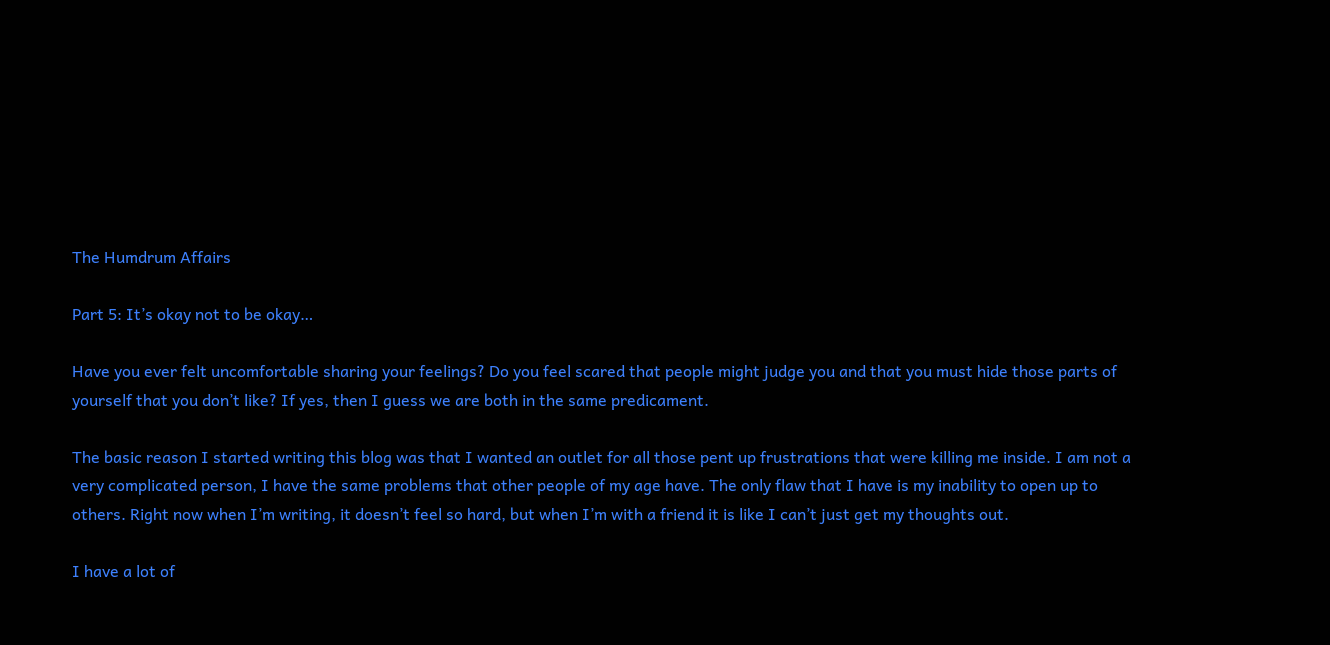The Humdrum Affairs

Part 5: It’s okay not to be okay…

Have you ever felt uncomfortable sharing your feelings? Do you feel scared that people might judge you and that you must hide those parts of yourself that you don’t like? If yes, then I guess we are both in the same predicament.

The basic reason I started writing this blog was that I wanted an outlet for all those pent up frustrations that were killing me inside. I am not a very complicated person, I have the same problems that other people of my age have. The only flaw that I have is my inability to open up to others. Right now when I’m writing, it doesn’t feel so hard, but when I’m with a friend it is like I can’t just get my thoughts out.

I have a lot of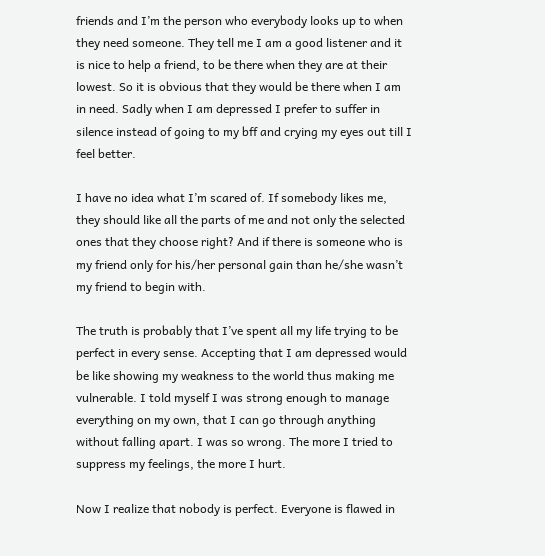friends and I’m the person who everybody looks up to when they need someone. They tell me I am a good listener and it is nice to help a friend, to be there when they are at their lowest. So it is obvious that they would be there when I am in need. Sadly when I am depressed I prefer to suffer in silence instead of going to my bff and crying my eyes out till I feel better.

I have no idea what I’m scared of. If somebody likes me, they should like all the parts of me and not only the selected ones that they choose right? And if there is someone who is my friend only for his/her personal gain than he/she wasn’t my friend to begin with.

The truth is probably that I’ve spent all my life trying to be perfect in every sense. Accepting that I am depressed would be like showing my weakness to the world thus making me vulnerable. I told myself I was strong enough to manage everything on my own, that I can go through anything without falling apart. I was so wrong. The more I tried to suppress my feelings, the more I hurt.

Now I realize that nobody is perfect. Everyone is flawed in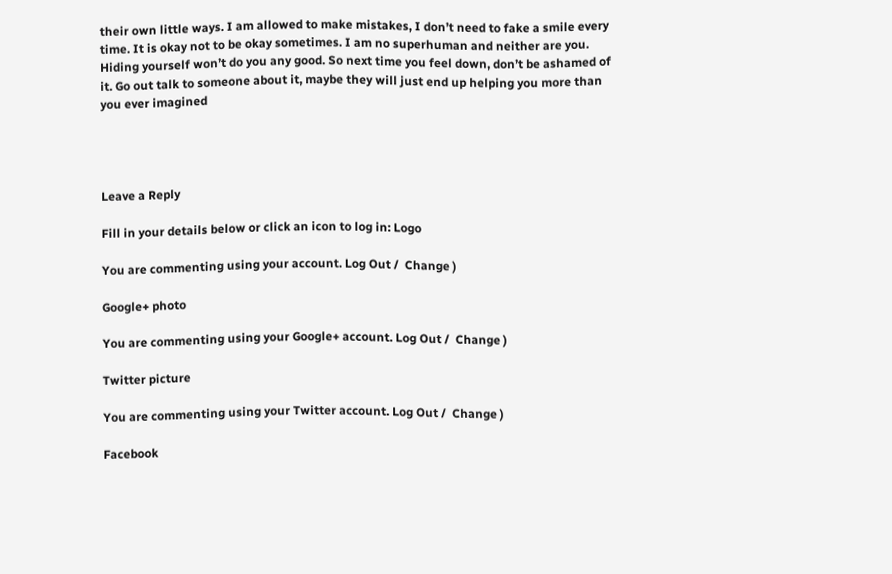their own little ways. I am allowed to make mistakes, I don’t need to fake a smile every time. It is okay not to be okay sometimes. I am no superhuman and neither are you. Hiding yourself won’t do you any good. So next time you feel down, don’t be ashamed of it. Go out talk to someone about it, maybe they will just end up helping you more than you ever imagined




Leave a Reply

Fill in your details below or click an icon to log in: Logo

You are commenting using your account. Log Out /  Change )

Google+ photo

You are commenting using your Google+ account. Log Out /  Change )

Twitter picture

You are commenting using your Twitter account. Log Out /  Change )

Facebook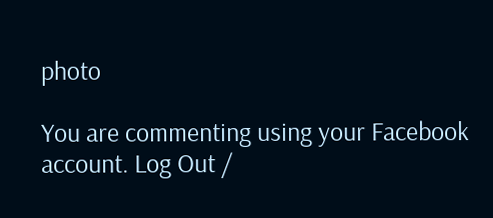photo

You are commenting using your Facebook account. Log Out /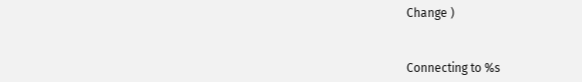Change )


Connecting to %s